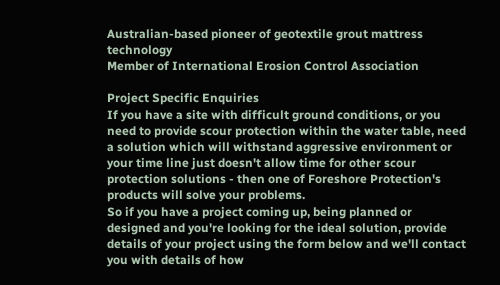Australian-based pioneer of geotextile grout mattress technology
Member of International Erosion Control Association

Project Specific Enquiries
If you have a site with difficult ground conditions, or you need to provide scour protection within the water table, need a solution which will withstand aggressive environment or your time line just doesn't allow time for other scour protection solutions - then one of Foreshore Protection's products will solve your problems.
So if you have a project coming up, being planned or designed and you're looking for the ideal solution, provide details of your project using the form below and we'll contact you with details of how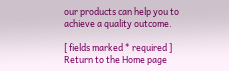our products can help you to achieve a quality outcome.

[ fields marked * required ]
Return to the Home page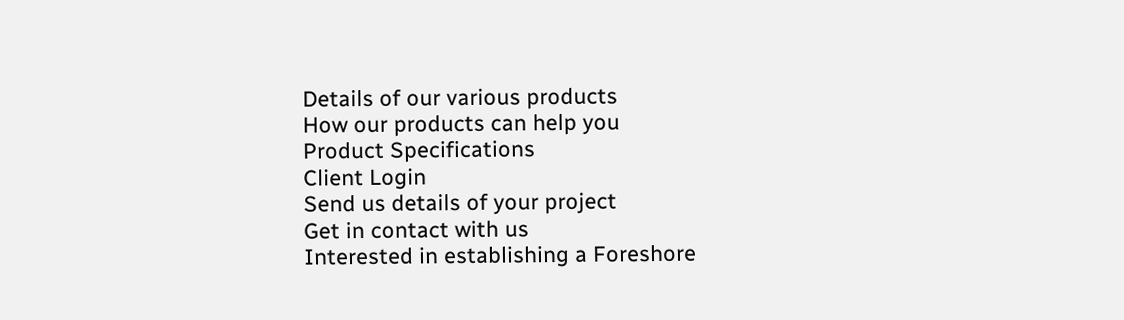Details of our various products
How our products can help you
Product Specifications
Client Login
Send us details of your project
Get in contact with us
Interested in establishing a Foreshore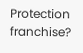Protection franchise?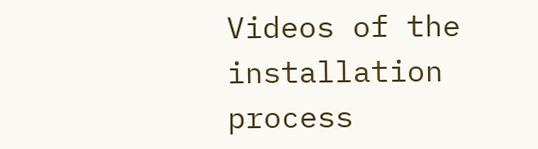Videos of the installation process